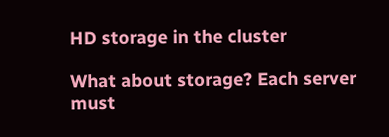HD storage in the cluster

What about storage? Each server must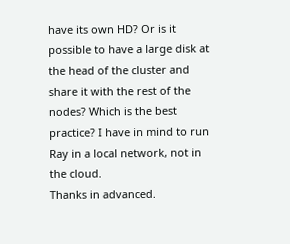have its own HD? Or is it possible to have a large disk at the head of the cluster and share it with the rest of the nodes? Which is the best practice? I have in mind to run Ray in a local network, not in the cloud.
Thanks in advanced.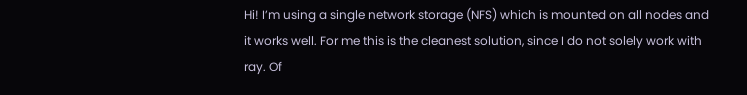Hi! I’m using a single network storage (NFS) which is mounted on all nodes and it works well. For me this is the cleanest solution, since I do not solely work with ray. Of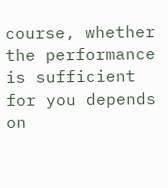course, whether the performance is sufficient for you depends on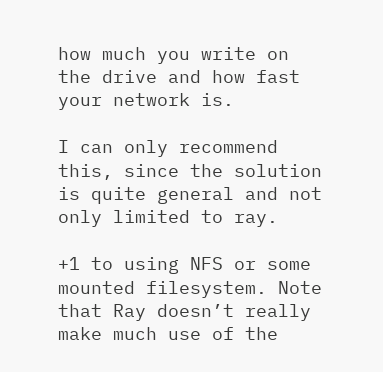how much you write on the drive and how fast your network is.

I can only recommend this, since the solution is quite general and not only limited to ray.

+1 to using NFS or some mounted filesystem. Note that Ray doesn’t really make much use of the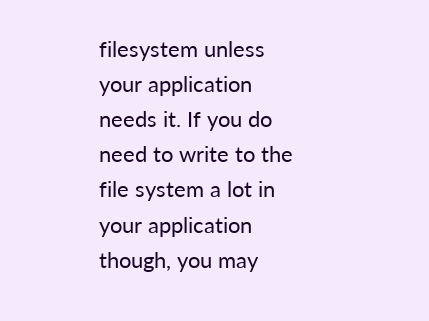filesystem unless your application needs it. If you do need to write to the file system a lot in your application though, you may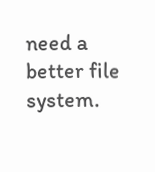need a better file system.